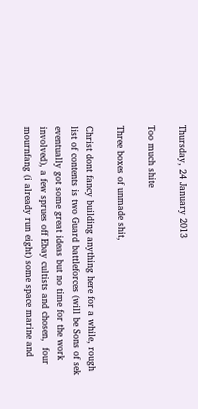Thursday, 24 January 2013

Too much shite

Three boxes of unmade shit,

Christ dont fancy building anything here for a while, rough  list of contents is two Guard battleforces (will be Sons of sek eventually got some great ideas but no time for the work involved), a few sprues off Ebay cultists and chosen,  four mournfang (i already run eight) some space marine and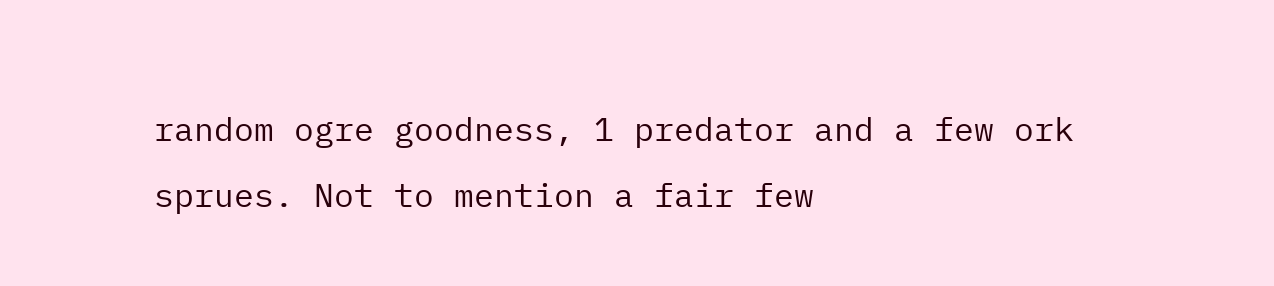random ogre goodness, 1 predator and a few ork sprues. Not to mention a fair few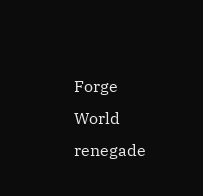Forge World renegade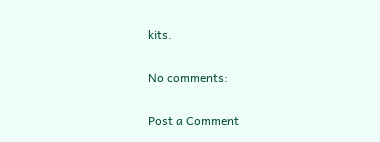kits.

No comments:

Post a Comment